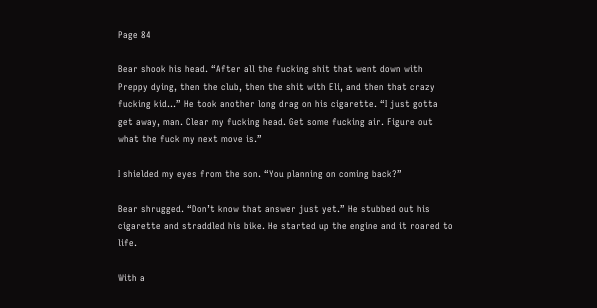Page 84

Bear shook his head. “After all the fucking shit that went down with Preppy dying, then the club, then the shit with Eli, and then that crazy fucking kid…” He took another long drag on his cigarette. “I just gotta get away, man. Clear my fucking head. Get some fucking air. Figure out what the fuck my next move is.”

I shielded my eyes from the son. “You planning on coming back?”

Bear shrugged. “Don’t know that answer just yet.” He stubbed out his cigarette and straddled his bike. He started up the engine and it roared to life.

With a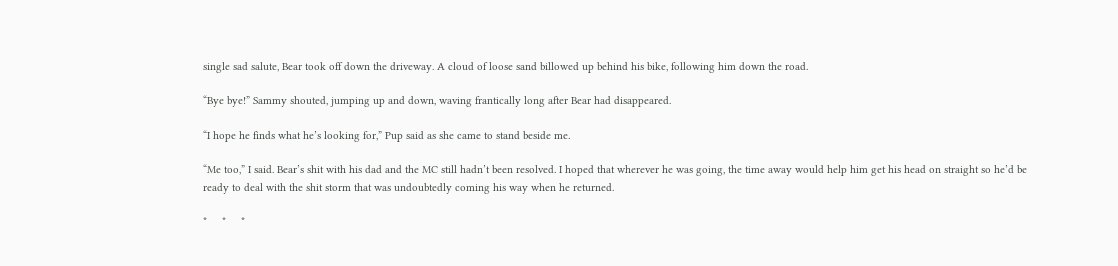single sad salute, Bear took off down the driveway. A cloud of loose sand billowed up behind his bike, following him down the road.

“Bye bye!” Sammy shouted, jumping up and down, waving frantically long after Bear had disappeared.

“I hope he finds what he’s looking for,” Pup said as she came to stand beside me.

“Me too,” I said. Bear’s shit with his dad and the MC still hadn’t been resolved. I hoped that wherever he was going, the time away would help him get his head on straight so he’d be ready to deal with the shit storm that was undoubtedly coming his way when he returned.

*     *     *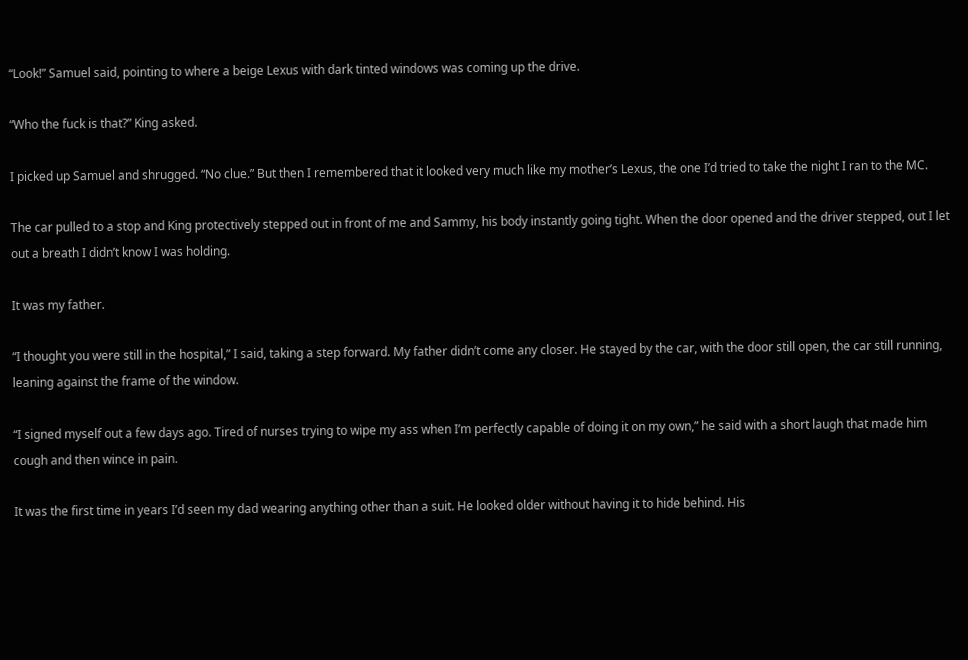“Look!” Samuel said, pointing to where a beige Lexus with dark tinted windows was coming up the drive.

“Who the fuck is that?” King asked.

I picked up Samuel and shrugged. “No clue.” But then I remembered that it looked very much like my mother’s Lexus, the one I’d tried to take the night I ran to the MC.

The car pulled to a stop and King protectively stepped out in front of me and Sammy, his body instantly going tight. When the door opened and the driver stepped, out I let out a breath I didn’t know I was holding.

It was my father.

“I thought you were still in the hospital,” I said, taking a step forward. My father didn’t come any closer. He stayed by the car, with the door still open, the car still running, leaning against the frame of the window.

“I signed myself out a few days ago. Tired of nurses trying to wipe my ass when I’m perfectly capable of doing it on my own,” he said with a short laugh that made him cough and then wince in pain.

It was the first time in years I’d seen my dad wearing anything other than a suit. He looked older without having it to hide behind. His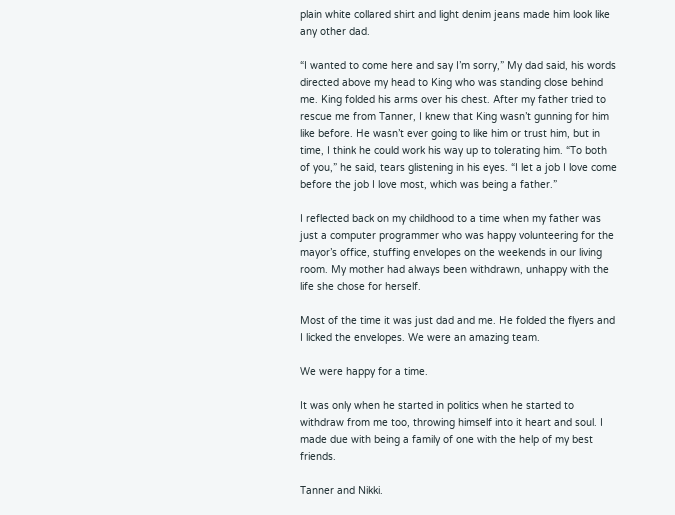plain white collared shirt and light denim jeans made him look like any other dad.

“I wanted to come here and say I’m sorry,” My dad said, his words directed above my head to King who was standing close behind me. King folded his arms over his chest. After my father tried to rescue me from Tanner, I knew that King wasn’t gunning for him like before. He wasn’t ever going to like him or trust him, but in time, I think he could work his way up to tolerating him. “To both of you,” he said, tears glistening in his eyes. “I let a job I love come before the job I love most, which was being a father.”

I reflected back on my childhood to a time when my father was just a computer programmer who was happy volunteering for the mayor’s office, stuffing envelopes on the weekends in our living room. My mother had always been withdrawn, unhappy with the life she chose for herself.

Most of the time it was just dad and me. He folded the flyers and I licked the envelopes. We were an amazing team.

We were happy for a time.

It was only when he started in politics when he started to withdraw from me too, throwing himself into it heart and soul. I made due with being a family of one with the help of my best friends.

Tanner and Nikki.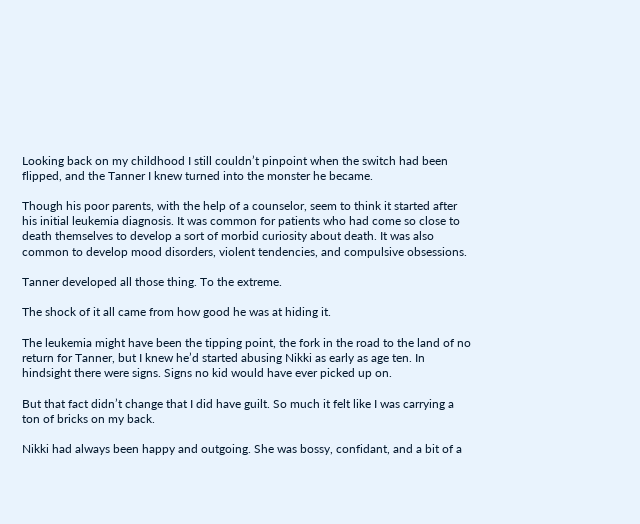Looking back on my childhood I still couldn’t pinpoint when the switch had been flipped, and the Tanner I knew turned into the monster he became.

Though his poor parents, with the help of a counselor, seem to think it started after his initial leukemia diagnosis. It was common for patients who had come so close to death themselves to develop a sort of morbid curiosity about death. It was also common to develop mood disorders, violent tendencies, and compulsive obsessions.

Tanner developed all those thing. To the extreme.

The shock of it all came from how good he was at hiding it.

The leukemia might have been the tipping point, the fork in the road to the land of no return for Tanner, but I knew he’d started abusing Nikki as early as age ten. In hindsight there were signs. Signs no kid would have ever picked up on.

But that fact didn’t change that I did have guilt. So much it felt like I was carrying a ton of bricks on my back.

Nikki had always been happy and outgoing. She was bossy, confidant, and a bit of a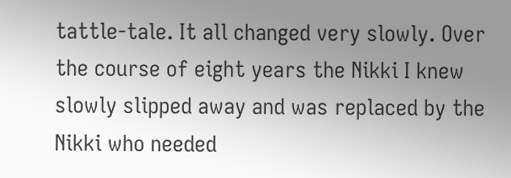tattle-tale. It all changed very slowly. Over the course of eight years the Nikki I knew slowly slipped away and was replaced by the Nikki who needed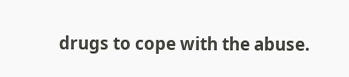drugs to cope with the abuse.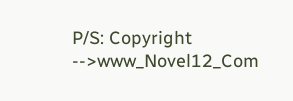P/S: Copyright -->www_Novel12_Com